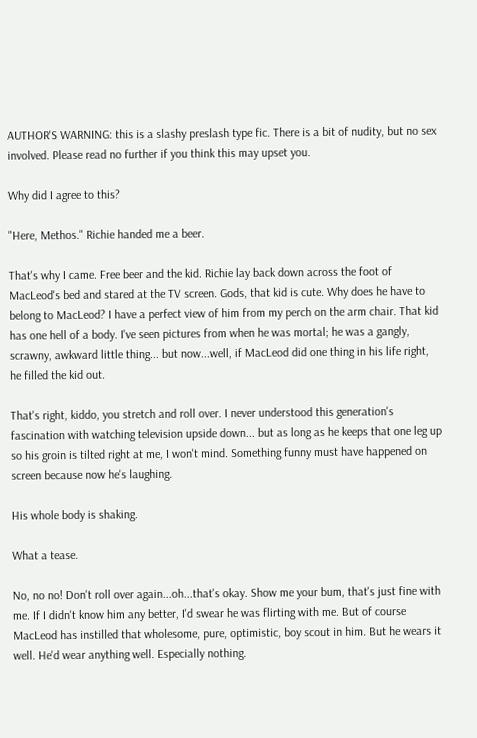AUTHOR'S WARNING: this is a slashy preslash type fic. There is a bit of nudity, but no sex involved. Please read no further if you think this may upset you.

Why did I agree to this?

"Here, Methos." Richie handed me a beer.

That's why I came. Free beer and the kid. Richie lay back down across the foot of MacLeod's bed and stared at the TV screen. Gods, that kid is cute. Why does he have to belong to MacLeod? I have a perfect view of him from my perch on the arm chair. That kid has one hell of a body. I've seen pictures from when he was mortal; he was a gangly, scrawny, awkward little thing... but now...well, if MacLeod did one thing in his life right, he filled the kid out.

That's right, kiddo, you stretch and roll over. I never understood this generation's fascination with watching television upside down... but as long as he keeps that one leg up so his groin is tilted right at me, I won't mind. Something funny must have happened on screen because now he's laughing.

His whole body is shaking.

What a tease.

No, no no! Don't roll over again...oh...that's okay. Show me your bum, that's just fine with me. If I didn't know him any better, I'd swear he was flirting with me. But of course MacLeod has instilled that wholesome, pure, optimistic, boy scout in him. But he wears it well. He'd wear anything well. Especially nothing.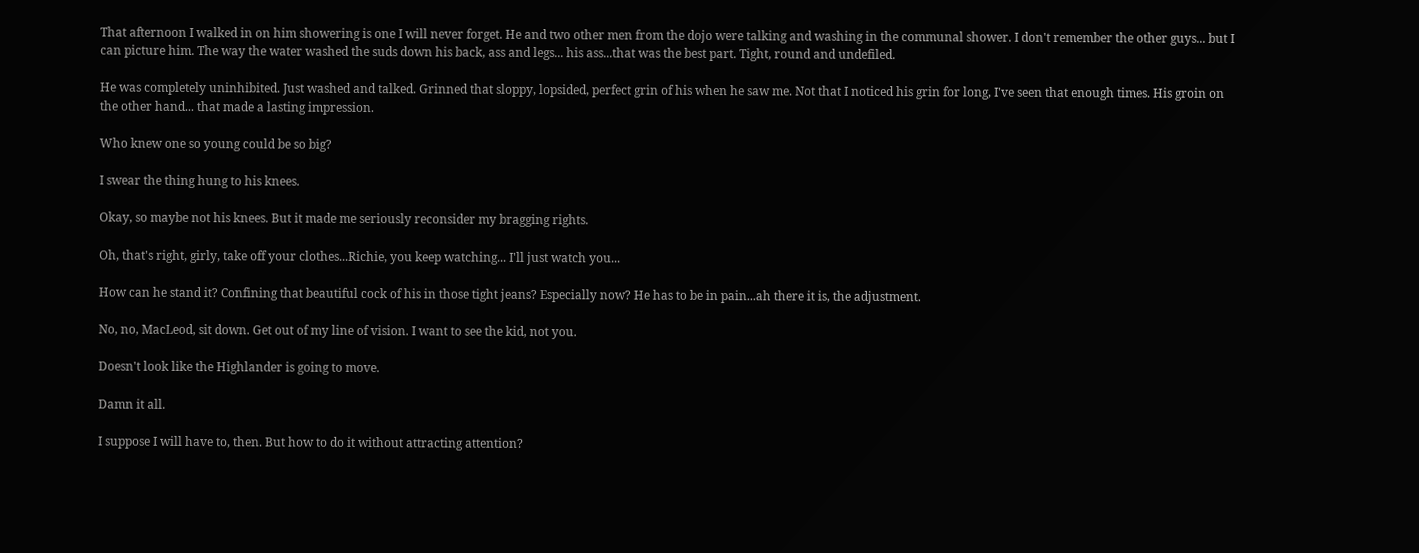That afternoon I walked in on him showering is one I will never forget. He and two other men from the dojo were talking and washing in the communal shower. I don't remember the other guys... but I can picture him. The way the water washed the suds down his back, ass and legs... his ass...that was the best part. Tight, round and undefiled.

He was completely uninhibited. Just washed and talked. Grinned that sloppy, lopsided, perfect grin of his when he saw me. Not that I noticed his grin for long, I've seen that enough times. His groin on the other hand... that made a lasting impression.

Who knew one so young could be so big?

I swear the thing hung to his knees.

Okay, so maybe not his knees. But it made me seriously reconsider my bragging rights.

Oh, that's right, girly, take off your clothes...Richie, you keep watching... I'll just watch you...

How can he stand it? Confining that beautiful cock of his in those tight jeans? Especially now? He has to be in pain...ah there it is, the adjustment.

No, no, MacLeod, sit down. Get out of my line of vision. I want to see the kid, not you.

Doesn't look like the Highlander is going to move.

Damn it all.

I suppose I will have to, then. But how to do it without attracting attention?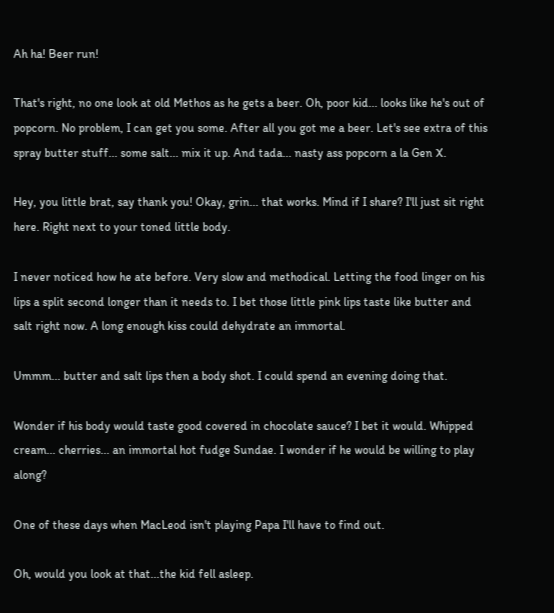Ah ha! Beer run!

That's right, no one look at old Methos as he gets a beer. Oh, poor kid... looks like he's out of popcorn. No problem, I can get you some. After all you got me a beer. Let's see extra of this spray butter stuff... some salt... mix it up. And tada... nasty ass popcorn a la Gen X.

Hey, you little brat, say thank you! Okay, grin... that works. Mind if I share? I'll just sit right here. Right next to your toned little body.

I never noticed how he ate before. Very slow and methodical. Letting the food linger on his lips a split second longer than it needs to. I bet those little pink lips taste like butter and salt right now. A long enough kiss could dehydrate an immortal.

Ummm... butter and salt lips then a body shot. I could spend an evening doing that.

Wonder if his body would taste good covered in chocolate sauce? I bet it would. Whipped cream... cherries... an immortal hot fudge Sundae. I wonder if he would be willing to play along?

One of these days when MacLeod isn't playing Papa I'll have to find out.

Oh, would you look at that...the kid fell asleep.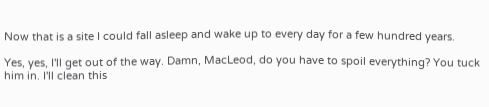Now that is a site I could fall asleep and wake up to every day for a few hundred years.

Yes, yes, I'll get out of the way. Damn, MacLeod, do you have to spoil everything? You tuck him in. I'll clean this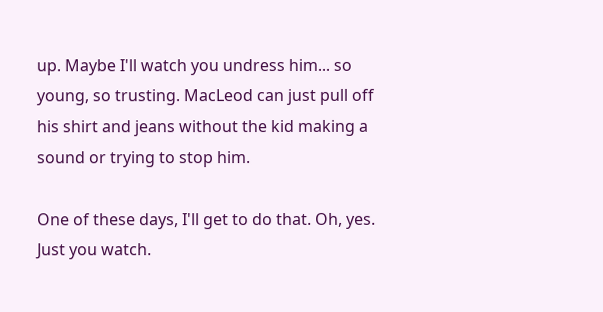up. Maybe I'll watch you undress him... so young, so trusting. MacLeod can just pull off his shirt and jeans without the kid making a sound or trying to stop him.

One of these days, I'll get to do that. Oh, yes. Just you watch.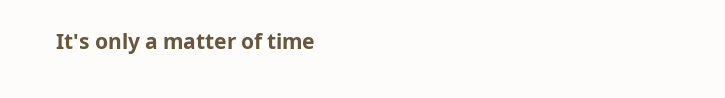It's only a matter of time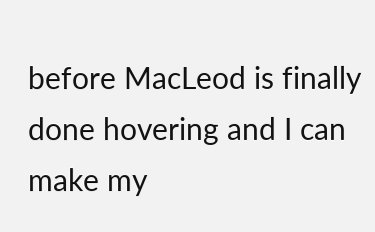before MacLeod is finally done hovering and I can make my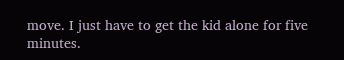move. I just have to get the kid alone for five minutes.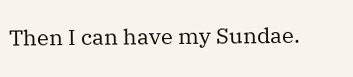Then I can have my Sundae.